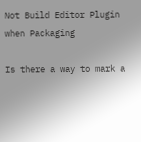Not Build Editor Plugin when Packaging

Is there a way to mark a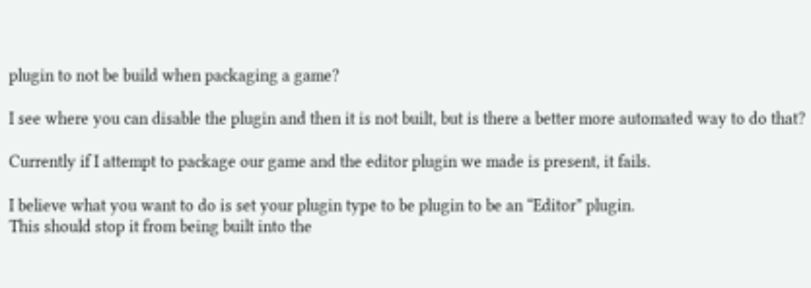plugin to not be build when packaging a game?

I see where you can disable the plugin and then it is not built, but is there a better more automated way to do that?

Currently if I attempt to package our game and the editor plugin we made is present, it fails.

I believe what you want to do is set your plugin type to be plugin to be an “Editor” plugin.
This should stop it from being built into the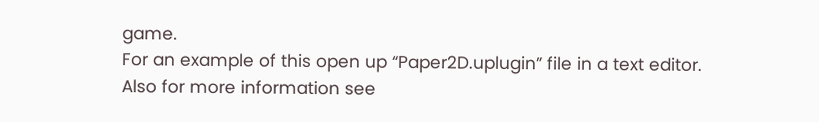game.
For an example of this open up “Paper2D.uplugin” file in a text editor.
Also for more information see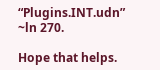“Plugins.INT.udn” ~ln 270.

Hope that helps.